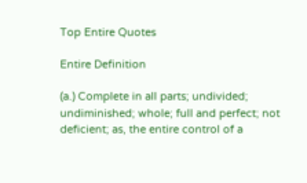Top Entire Quotes

Entire Definition

(a.) Complete in all parts; undivided; undiminished; whole; full and perfect; not deficient; as, the entire control of a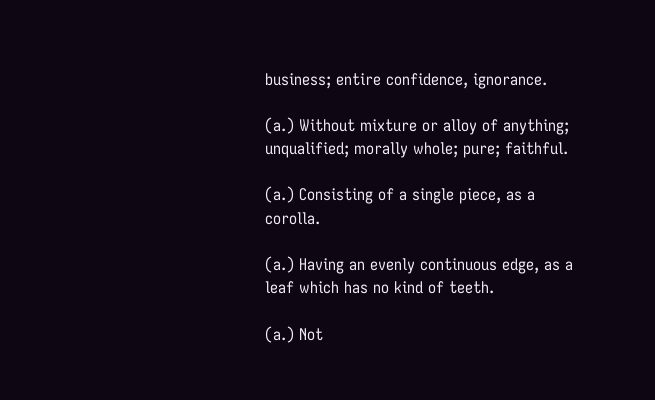business; entire confidence, ignorance.

(a.) Without mixture or alloy of anything; unqualified; morally whole; pure; faithful.

(a.) Consisting of a single piece, as a corolla.

(a.) Having an evenly continuous edge, as a leaf which has no kind of teeth.

(a.) Not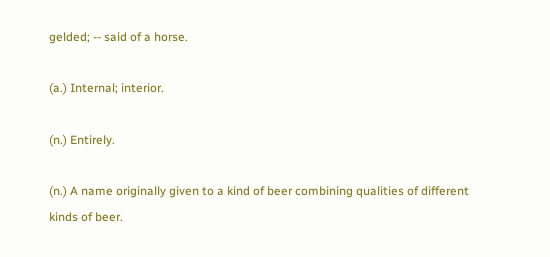gelded; -- said of a horse.

(a.) Internal; interior.

(n.) Entirely.

(n.) A name originally given to a kind of beer combining qualities of different kinds of beer.